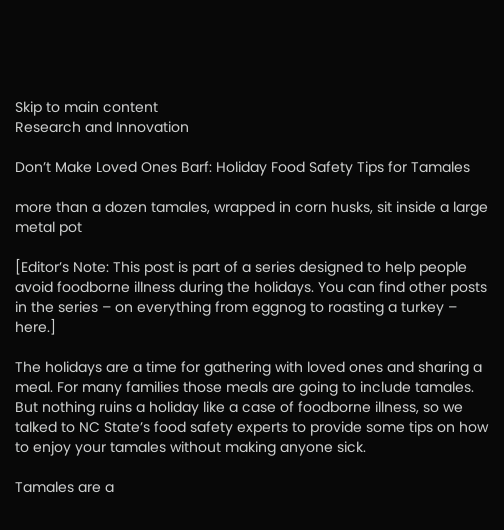Skip to main content
Research and Innovation

Don’t Make Loved Ones Barf: Holiday Food Safety Tips for Tamales

more than a dozen tamales, wrapped in corn husks, sit inside a large metal pot

[Editor’s Note: This post is part of a series designed to help people avoid foodborne illness during the holidays. You can find other posts in the series – on everything from eggnog to roasting a turkey – here.]

The holidays are a time for gathering with loved ones and sharing a meal. For many families those meals are going to include tamales. But nothing ruins a holiday like a case of foodborne illness, so we talked to NC State’s food safety experts to provide some tips on how to enjoy your tamales without making anyone sick.

Tamales are a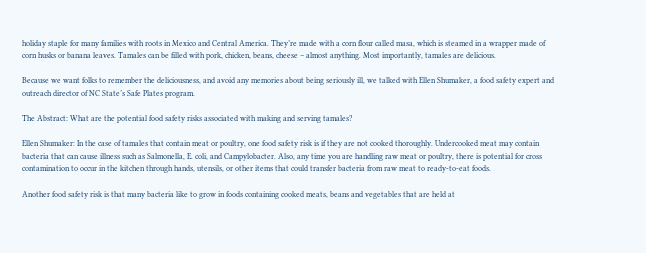holiday staple for many families with roots in Mexico and Central America. They’re made with a corn flour called masa, which is steamed in a wrapper made of corn husks or banana leaves. Tamales can be filled with pork, chicken, beans, cheese – almost anything. Most importantly, tamales are delicious.

Because we want folks to remember the deliciousness, and avoid any memories about being seriously ill, we talked with Ellen Shumaker, a food safety expert and outreach director of NC State’s Safe Plates program.

The Abstract: What are the potential food safety risks associated with making and serving tamales?

Ellen Shumaker: In the case of tamales that contain meat or poultry, one food safety risk is if they are not cooked thoroughly. Undercooked meat may contain bacteria that can cause illness such as Salmonella, E. coli, and Campylobacter. Also, any time you are handling raw meat or poultry, there is potential for cross contamination to occur in the kitchen through hands, utensils, or other items that could transfer bacteria from raw meat to ready-to-eat foods.

Another food safety risk is that many bacteria like to grow in foods containing cooked meats, beans and vegetables that are held at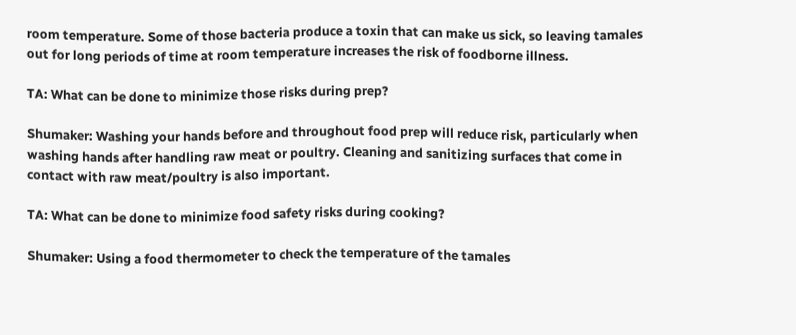room temperature. Some of those bacteria produce a toxin that can make us sick, so leaving tamales out for long periods of time at room temperature increases the risk of foodborne illness.

TA: What can be done to minimize those risks during prep?

Shumaker: Washing your hands before and throughout food prep will reduce risk, particularly when washing hands after handling raw meat or poultry. Cleaning and sanitizing surfaces that come in contact with raw meat/poultry is also important.

TA: What can be done to minimize food safety risks during cooking?

Shumaker: Using a food thermometer to check the temperature of the tamales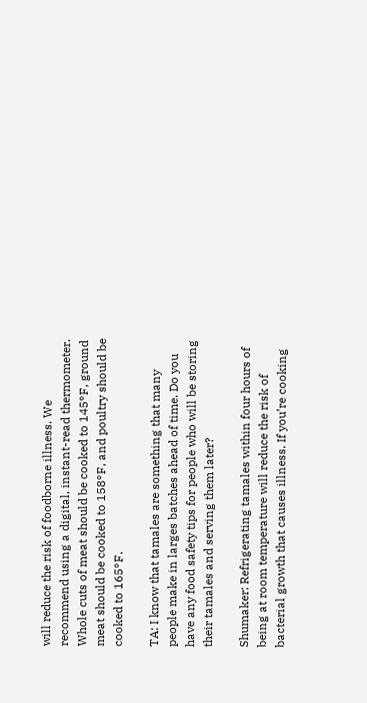will reduce the risk of foodborne illness. We recommend using a digital, instant-read thermometer. Whole cuts of meat should be cooked to 145°F, ground meat should be cooked to 158°F, and poultry should be cooked to 165°F.

TA: I know that tamales are something that many people make in larges batches ahead of time. Do you have any food safety tips for people who will be storing their tamales and serving them later?

Shumaker: Refrigerating tamales within four hours of being at room temperature will reduce the risk of bacterial growth that causes illness. If you’re cooking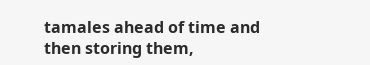tamales ahead of time and then storing them,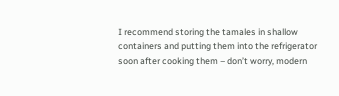I recommend storing the tamales in shallow containers and putting them into the refrigerator soon after cooking them – don’t worry, modern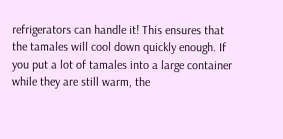refrigerators can handle it! This ensures that the tamales will cool down quickly enough. If you put a lot of tamales into a large container while they are still warm, the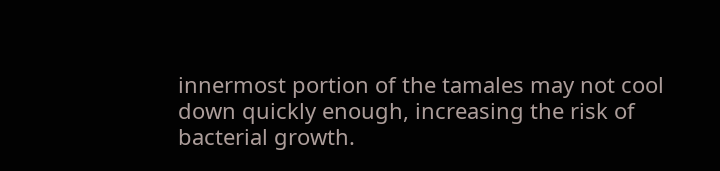innermost portion of the tamales may not cool down quickly enough, increasing the risk of bacterial growth.